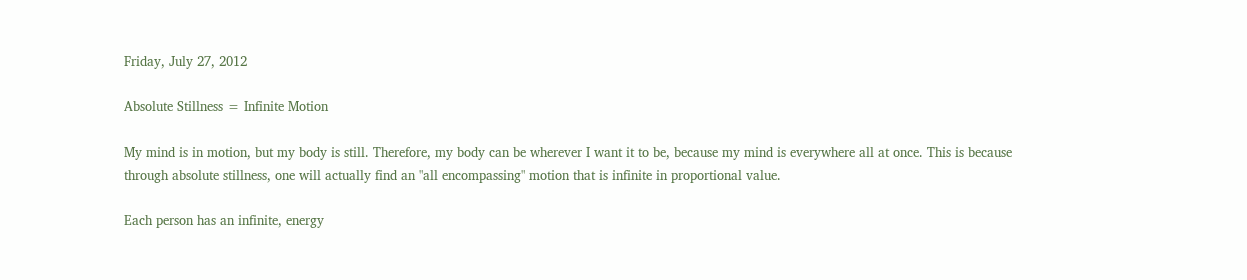Friday, July 27, 2012

Absolute Stillness = Infinite Motion

My mind is in motion, but my body is still. Therefore, my body can be wherever I want it to be, because my mind is everywhere all at once. This is because through absolute stillness, one will actually find an "all encompassing" motion that is infinite in proportional value.

Each person has an infinite, energy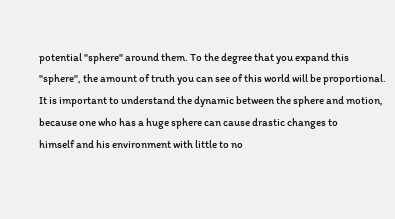potential "sphere" around them. To the degree that you expand this "sphere", the amount of truth you can see of this world will be proportional. It is important to understand the dynamic between the sphere and motion, because one who has a huge sphere can cause drastic changes to
himself and his environment with little to no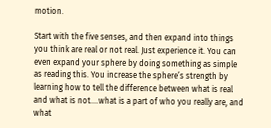motion.

Start with the five senses, and then expand into things you think are real or not real. Just experience it. You can even expand your sphere by doing something as simple as reading this. You increase the sphere’s strength by learning how to tell the difference between what is real and what is not....what is a part of who you really are, and what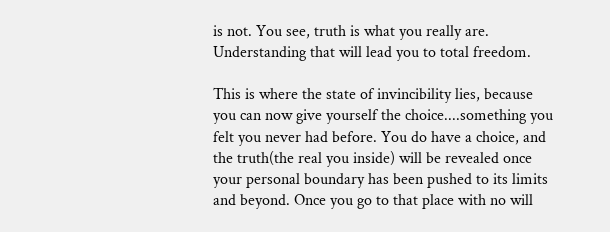is not. You see, truth is what you really are. Understanding that will lead you to total freedom.

This is where the state of invincibility lies, because you can now give yourself the choice....something you felt you never had before. You do have a choice, and the truth(the real you inside) will be revealed once your personal boundary has been pushed to its limits and beyond. Once you go to that place with no will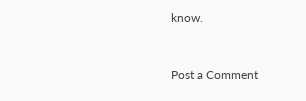know.


Post a Comment